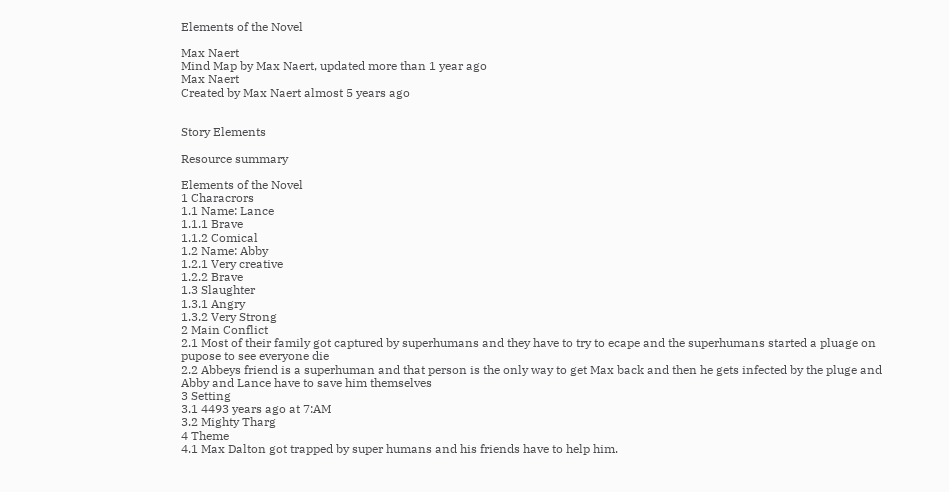Elements of the Novel

Max Naert
Mind Map by Max Naert, updated more than 1 year ago
Max Naert
Created by Max Naert almost 5 years ago


Story Elements

Resource summary

Elements of the Novel
1 Characrors
1.1 Name: Lance
1.1.1 Brave
1.1.2 Comical
1.2 Name: Abby
1.2.1 Very creative
1.2.2 Brave
1.3 Slaughter
1.3.1 Angry
1.3.2 Very Strong
2 Main Conflict
2.1 Most of their family got captured by superhumans and they have to try to ecape and the superhumans started a pluage on pupose to see everyone die
2.2 Abbeys friend is a superhuman and that person is the only way to get Max back and then he gets infected by the pluge and Abby and Lance have to save him themselves
3 Setting
3.1 4493 years ago at 7:AM
3.2 Mighty Tharg
4 Theme
4.1 Max Dalton got trapped by super humans and his friends have to help him.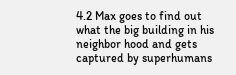4.2 Max goes to find out what the big building in his neighbor hood and gets captured by superhumans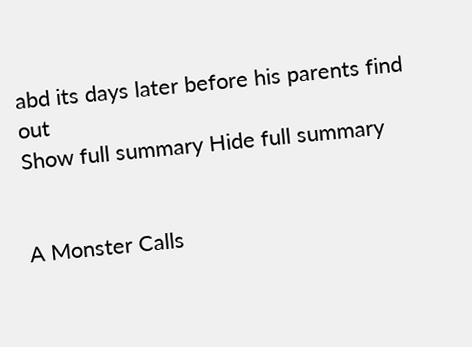abd its days later before his parents find out
Show full summary Hide full summary


A Monster Calls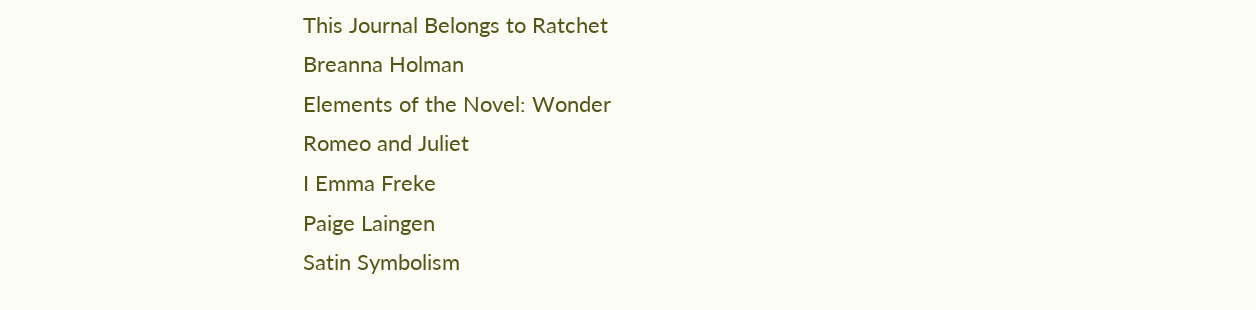This Journal Belongs to Ratchet
Breanna Holman
Elements of the Novel: Wonder
Romeo and Juliet
I Emma Freke
Paige Laingen
Satin Symbolism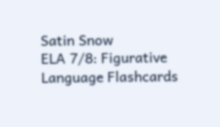Satin Snow
ELA 7/8: Figurative Language Flashcards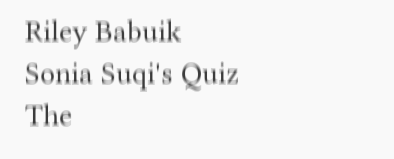Riley Babuik
Sonia Suqi's Quiz
The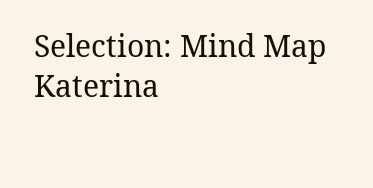Selection: Mind Map
Katerina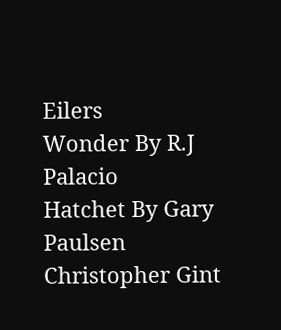Eilers
Wonder By R.J Palacio
Hatchet By Gary Paulsen
Christopher Gint